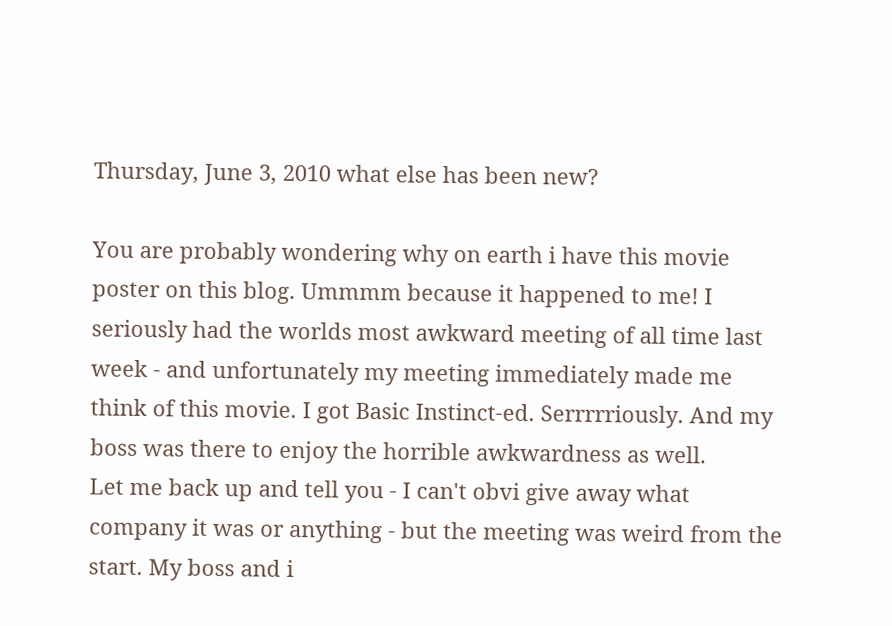Thursday, June 3, 2010 what else has been new?

You are probably wondering why on earth i have this movie poster on this blog. Ummmm because it happened to me! I seriously had the worlds most awkward meeting of all time last week - and unfortunately my meeting immediately made me think of this movie. I got Basic Instinct-ed. Serrrrriously. And my boss was there to enjoy the horrible awkwardness as well.
Let me back up and tell you - I can't obvi give away what company it was or anything - but the meeting was weird from the start. My boss and i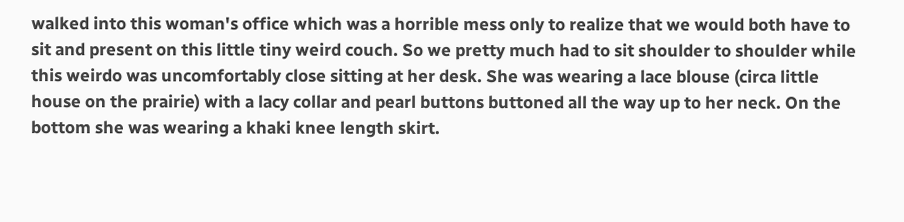walked into this woman's office which was a horrible mess only to realize that we would both have to sit and present on this little tiny weird couch. So we pretty much had to sit shoulder to shoulder while this weirdo was uncomfortably close sitting at her desk. She was wearing a lace blouse (circa little house on the prairie) with a lacy collar and pearl buttons buttoned all the way up to her neck. On the bottom she was wearing a khaki knee length skirt.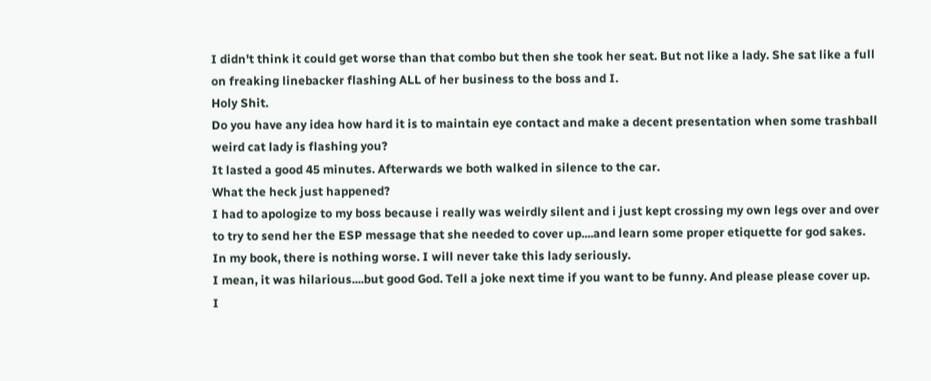I didn't think it could get worse than that combo but then she took her seat. But not like a lady. She sat like a full on freaking linebacker flashing ALL of her business to the boss and I.
Holy Shit.
Do you have any idea how hard it is to maintain eye contact and make a decent presentation when some trashball weird cat lady is flashing you?
It lasted a good 45 minutes. Afterwards we both walked in silence to the car.
What the heck just happened?
I had to apologize to my boss because i really was weirdly silent and i just kept crossing my own legs over and over to try to send her the ESP message that she needed to cover up....and learn some proper etiquette for god sakes.
In my book, there is nothing worse. I will never take this lady seriously.
I mean, it was hilarious....but good God. Tell a joke next time if you want to be funny. And please please cover up.
I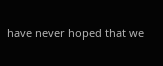have never hoped that we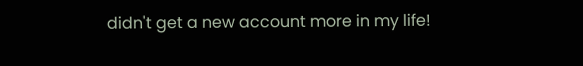didn't get a new account more in my life!